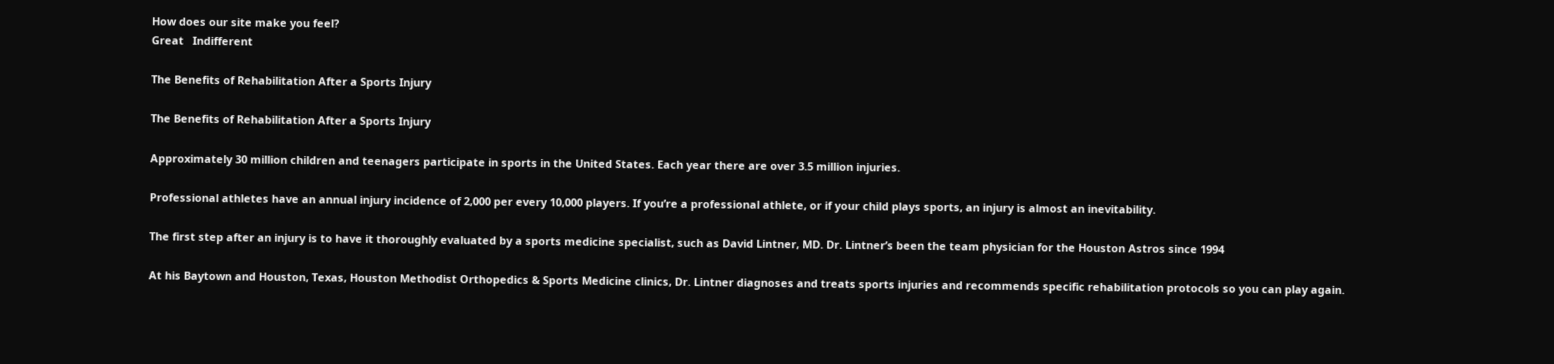How does our site make you feel?
Great   Indifferent

The Benefits of Rehabilitation After a Sports Injury

The Benefits of Rehabilitation After a Sports Injury

Approximately 30 million children and teenagers participate in sports in the United States. Each year there are over 3.5 million injuries.

Professional athletes have an annual injury incidence of 2,000 per every 10,000 players. If you’re a professional athlete, or if your child plays sports, an injury is almost an inevitability.

The first step after an injury is to have it thoroughly evaluated by a sports medicine specialist, such as David Lintner, MD. Dr. Lintner’s been the team physician for the Houston Astros since 1994

At his Baytown and Houston, Texas, Houston Methodist Orthopedics & Sports Medicine clinics, Dr. Lintner diagnoses and treats sports injuries and recommends specific rehabilitation protocols so you can play again.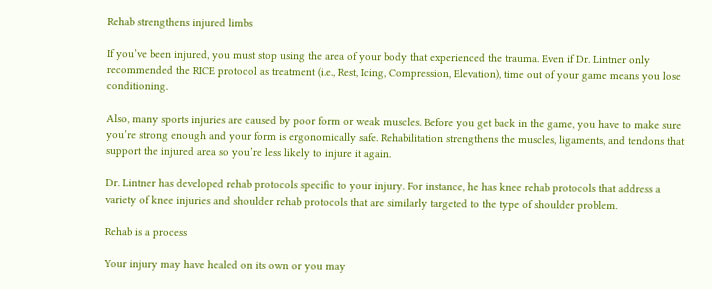Rehab strengthens injured limbs

If you’ve been injured, you must stop using the area of your body that experienced the trauma. Even if Dr. Lintner only recommended the RICE protocol as treatment (i.e., Rest, Icing, Compression, Elevation), time out of your game means you lose conditioning.

Also, many sports injuries are caused by poor form or weak muscles. Before you get back in the game, you have to make sure you’re strong enough and your form is ergonomically safe. Rehabilitation strengthens the muscles, ligaments, and tendons that support the injured area so you’re less likely to injure it again.

Dr. Lintner has developed rehab protocols specific to your injury. For instance, he has knee rehab protocols that address a variety of knee injuries and shoulder rehab protocols that are similarly targeted to the type of shoulder problem.

Rehab is a process

Your injury may have healed on its own or you may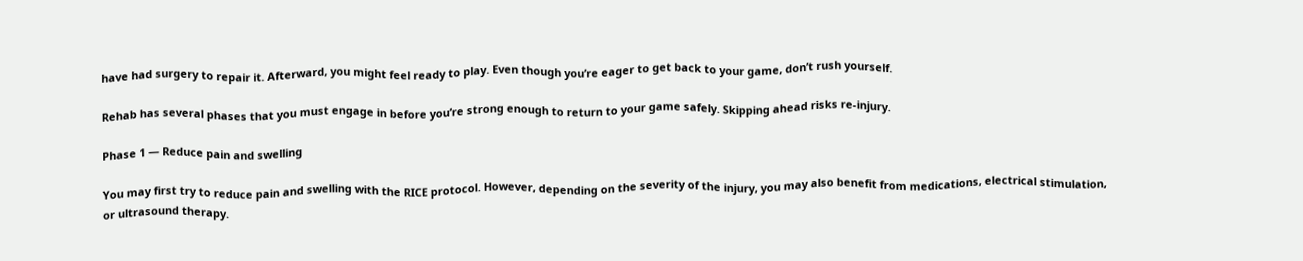have had surgery to repair it. Afterward, you might feel ready to play. Even though you’re eager to get back to your game, don’t rush yourself.

Rehab has several phases that you must engage in before you’re strong enough to return to your game safely. Skipping ahead risks re-injury.

Phase 1 — Reduce pain and swelling

You may first try to reduce pain and swelling with the RICE protocol. However, depending on the severity of the injury, you may also benefit from medications, electrical stimulation, or ultrasound therapy.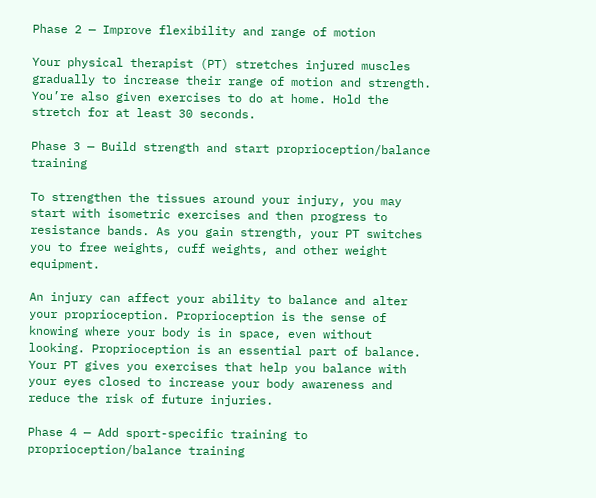Phase 2 — Improve flexibility and range of motion

Your physical therapist (PT) stretches injured muscles gradually to increase their range of motion and strength. You’re also given exercises to do at home. Hold the stretch for at least 30 seconds.

Phase 3 — Build strength and start proprioception/balance training

To strengthen the tissues around your injury, you may start with isometric exercises and then progress to resistance bands. As you gain strength, your PT switches you to free weights, cuff weights, and other weight equipment.

An injury can affect your ability to balance and alter your proprioception. Proprioception is the sense of knowing where your body is in space, even without looking. Proprioception is an essential part of balance. Your PT gives you exercises that help you balance with your eyes closed to increase your body awareness and reduce the risk of future injuries.

Phase 4 — Add sport-specific training to proprioception/balance training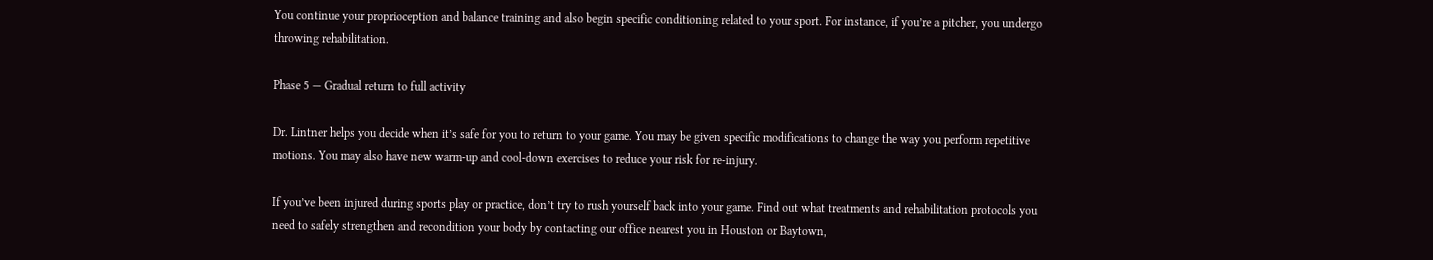You continue your proprioception and balance training and also begin specific conditioning related to your sport. For instance, if you’re a pitcher, you undergo throwing rehabilitation.

Phase 5 — Gradual return to full activity

Dr. Lintner helps you decide when it’s safe for you to return to your game. You may be given specific modifications to change the way you perform repetitive motions. You may also have new warm-up and cool-down exercises to reduce your risk for re-injury.

If you’ve been injured during sports play or practice, don’t try to rush yourself back into your game. Find out what treatments and rehabilitation protocols you need to safely strengthen and recondition your body by contacting our office nearest you in Houston or Baytown,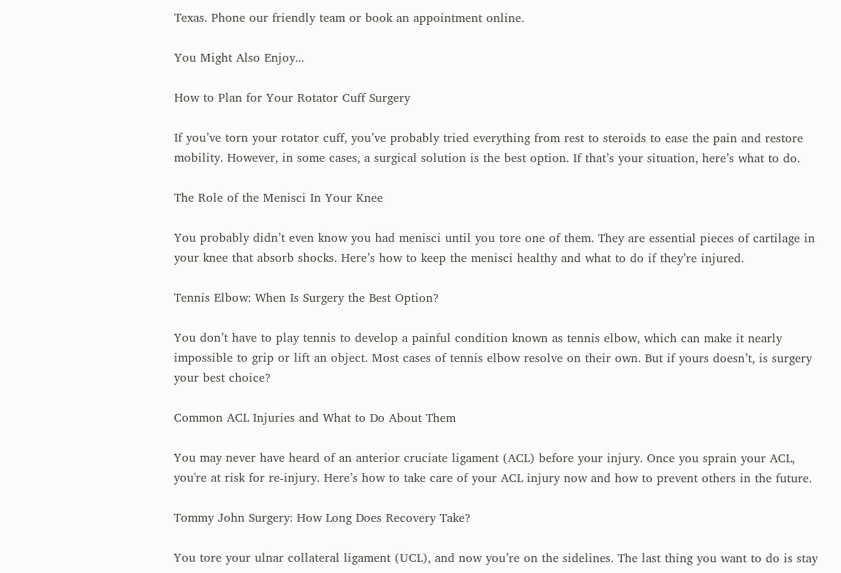Texas. Phone our friendly team or book an appointment online.

You Might Also Enjoy...

How to Plan for Your Rotator Cuff Surgery

If you’ve torn your rotator cuff, you’ve probably tried everything from rest to steroids to ease the pain and restore mobility. However, in some cases, a surgical solution is the best option. If that’s your situation, here’s what to do.

The Role of the Menisci In Your Knee

You probably didn’t even know you had menisci until you tore one of them. They are essential pieces of cartilage in your knee that absorb shocks. Here’s how to keep the menisci healthy and what to do if they’re injured.

Tennis Elbow: When Is Surgery the Best Option?

You don’t have to play tennis to develop a painful condition known as tennis elbow, which can make it nearly impossible to grip or lift an object. Most cases of tennis elbow resolve on their own. But if yours doesn’t, is surgery your best choice?

Common ACL Injuries and What to Do About Them

You may never have heard of an anterior cruciate ligament (ACL) before your injury. Once you sprain your ACL, you're at risk for re-injury. Here’s how to take care of your ACL injury now and how to prevent others in the future.

Tommy John Surgery: How Long Does Recovery Take?

You tore your ulnar collateral ligament (UCL), and now you’re on the sidelines. The last thing you want to do is stay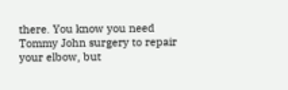there. You know you need Tommy John surgery to repair your elbow, but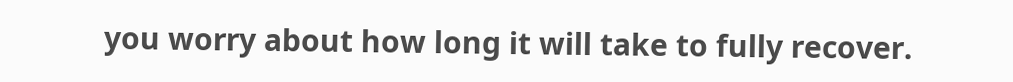you worry about how long it will take to fully recover.